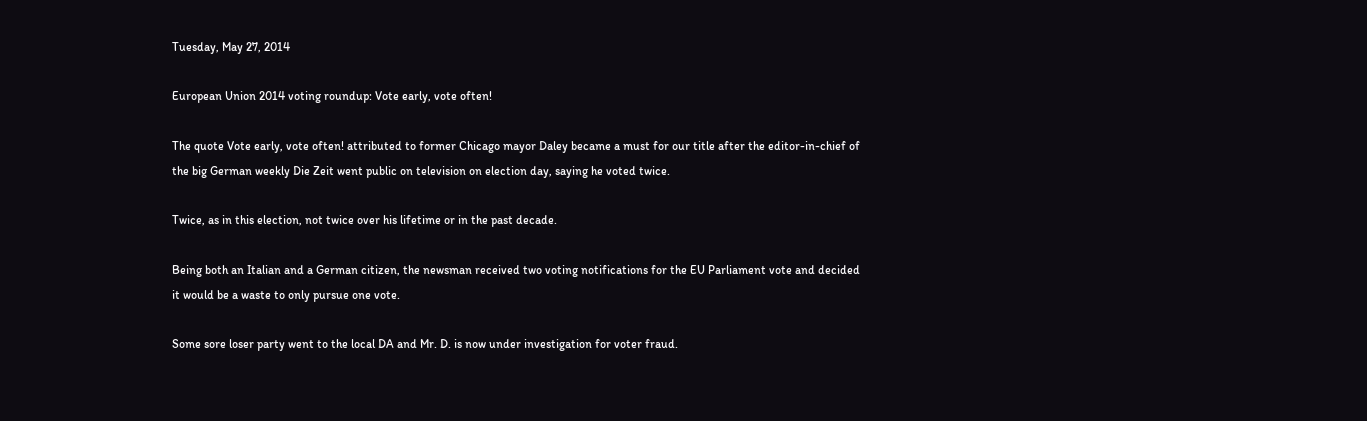Tuesday, May 27, 2014

European Union 2014 voting roundup: Vote early, vote often!

The quote Vote early, vote often! attributed to former Chicago mayor Daley became a must for our title after the editor-in-chief of the big German weekly Die Zeit went public on television on election day, saying he voted twice.

Twice, as in this election, not twice over his lifetime or in the past decade.

Being both an Italian and a German citizen, the newsman received two voting notifications for the EU Parliament vote and decided it would be a waste to only pursue one vote.

Some sore loser party went to the local DA and Mr. D. is now under investigation for voter fraud.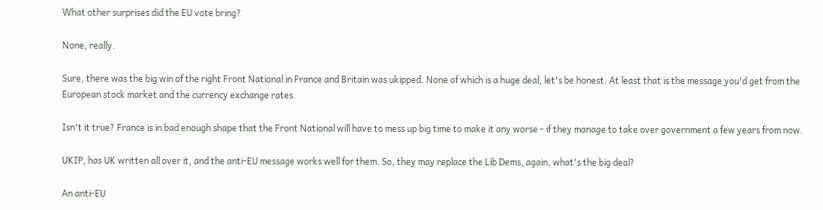What other surprises did the EU vote bring?

None, really.

Sure, there was the big win of the right Front National in France and Britain was ukipped. None of which is a huge deal, let's be honest. At least that is the message you'd get from the European stock market and the currency exchange rates.

Isn't it true? France is in bad enough shape that the Front National will have to mess up big time to make it any worse - if they manage to take over government a few years from now.

UKIP, has UK written all over it, and the anti-EU message works well for them. So, they may replace the Lib Dems, again, what's the big deal?

An anti-EU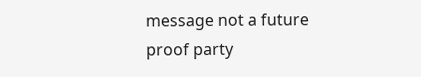message not a future proof party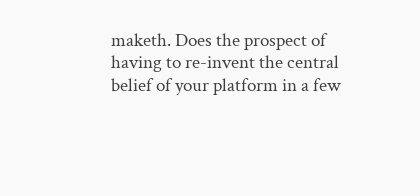maketh. Does the prospect of having to re-invent the central belief of your platform in a few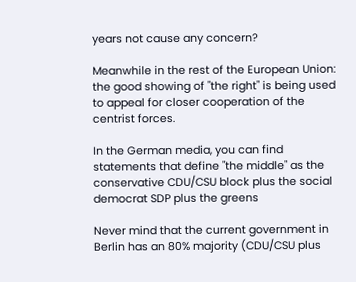years not cause any concern?

Meanwhile in the rest of the European Union: the good showing of "the right" is being used to appeal for closer cooperation of the centrist forces.

In the German media, you can find statements that define "the middle" as the conservative CDU/CSU block plus the social democrat SDP plus the greens

Never mind that the current government in Berlin has an 80% majority (CDU/CSU plus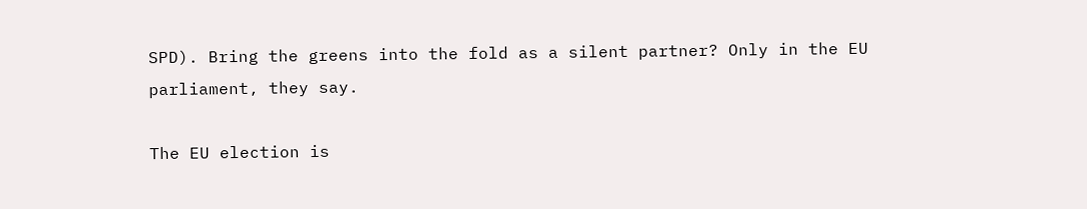SPD). Bring the greens into the fold as a silent partner? Only in the EU parliament, they say.

The EU election is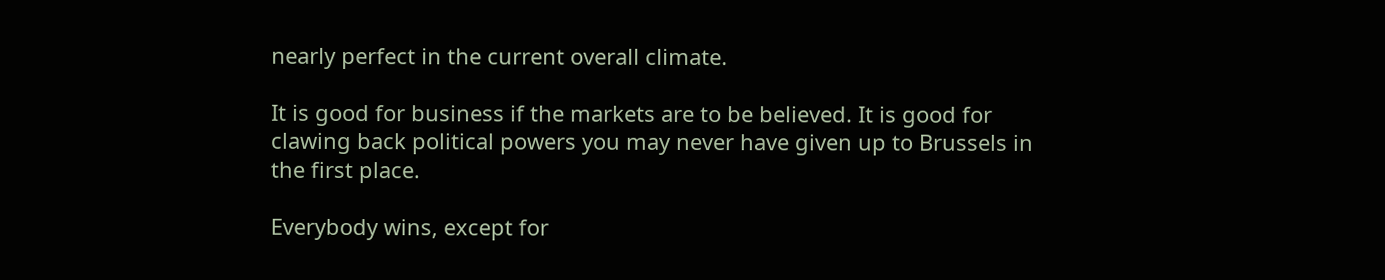nearly perfect in the current overall climate.

It is good for business if the markets are to be believed. It is good for clawing back political powers you may never have given up to Brussels in the first place.

Everybody wins, except for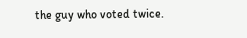the guy who voted twice.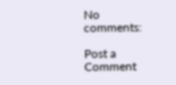No comments:

Post a Comment